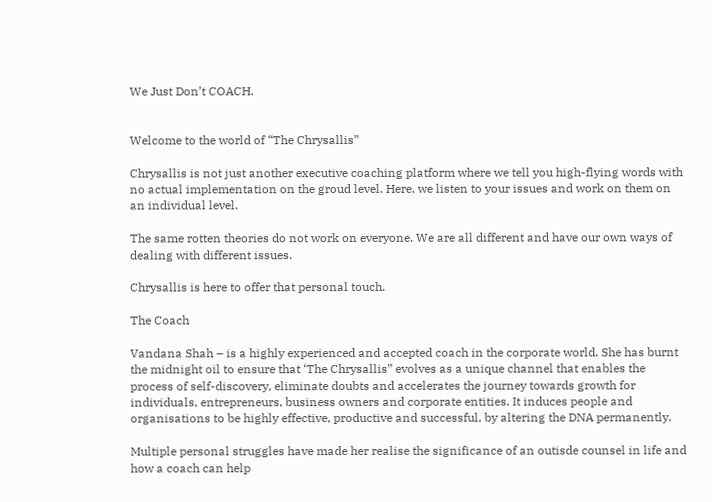We Just Don’t COACH.


Welcome to the world of “The Chrysallis”

Chrysallis is not just another executive coaching platform where we tell you high-flying words with no actual implementation on the groud level. Here, we listen to your issues and work on them on an individual level.

The same rotten theories do not work on everyone. We are all different and have our own ways of dealing with different issues.

Chrysallis is here to offer that personal touch.

The Coach

Vandana Shah – is a highly experienced and accepted coach in the corporate world. She has burnt the midnight oil to ensure that ‘The Chrysallis” evolves as a unique channel that enables the process of self-discovery, eliminate doubts and accelerates the journey towards growth for individuals, entrepreneurs, business owners and corporate entities. It induces people and organisations to be highly effective, productive and successful, by altering the DNA permanently.

Multiple personal struggles have made her realise the significance of an outisde counsel in life and how a coach can help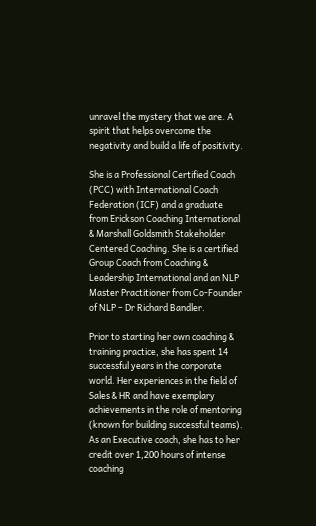unravel the mystery that we are. A spirit that helps overcome the negativity and build a life of positivity.

She is a Professional Certified Coach (PCC) with International Coach Federation (ICF) and a graduate from Erickson Coaching International & Marshall Goldsmith Stakeholder Centered Coaching. She is a certified Group Coach from Coaching & Leadership International and an NLP Master Practitioner from Co-Founder of NLP – Dr Richard Bandler.

Prior to starting her own coaching & training practice, she has spent 14 successful years in the corporate world. Her experiences in the field of Sales & HR and have exemplary achievements in the role of mentoring (known for building successful teams). As an Executive coach, she has to her credit over 1,200 hours of intense coaching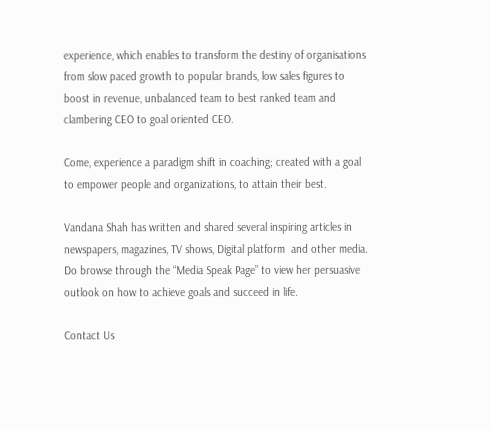experience, which enables to transform the destiny of organisations from slow paced growth to popular brands, low sales figures to boost in revenue, unbalanced team to best ranked team and clambering CEO to goal oriented CEO.

Come, experience a paradigm shift in coaching; created with a goal to empower people and organizations, to attain their best.

Vandana Shah has written and shared several inspiring articles in newspapers, magazines, TV shows, Digital platform  and other media. Do browse through the “Media Speak Page” to view her persuasive outlook on how to achieve goals and succeed in life.

Contact Us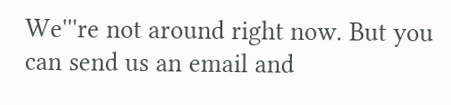We'''re not around right now. But you can send us an email and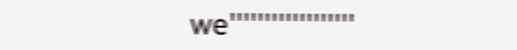we''''''''''''''''''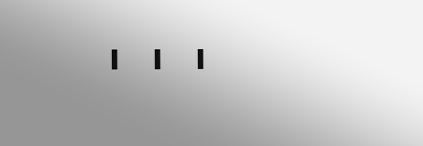'''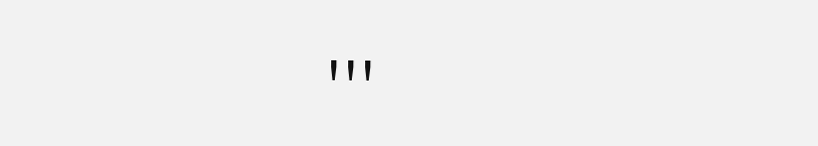'''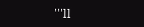'''ll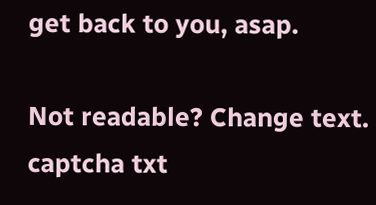get back to you, asap.

Not readable? Change text. captcha txt